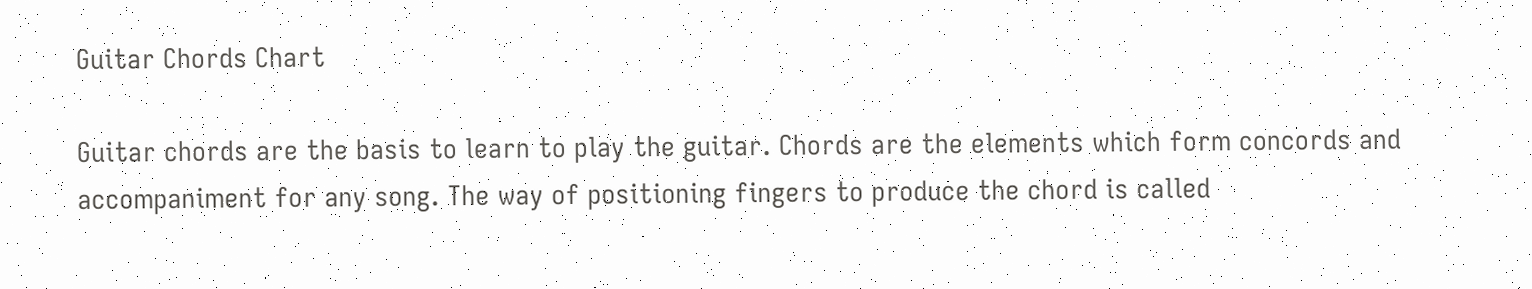Guitar Chords Chart

Guitar chords are the basis to learn to play the guitar. Chords are the elements which form concords and accompaniment for any song. The way of positioning fingers to produce the chord is called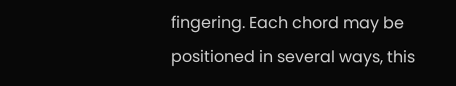fingering. Each chord may be positioned in several ways, this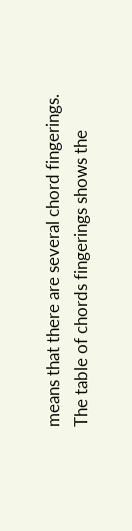means that there are several chord fingerings. The table of chords fingerings shows the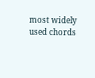most widely used chords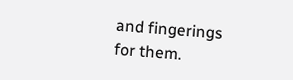and fingerings for them.